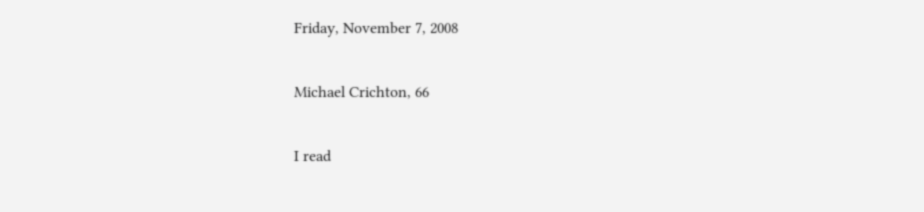Friday, November 7, 2008

Michael Crichton, 66

I read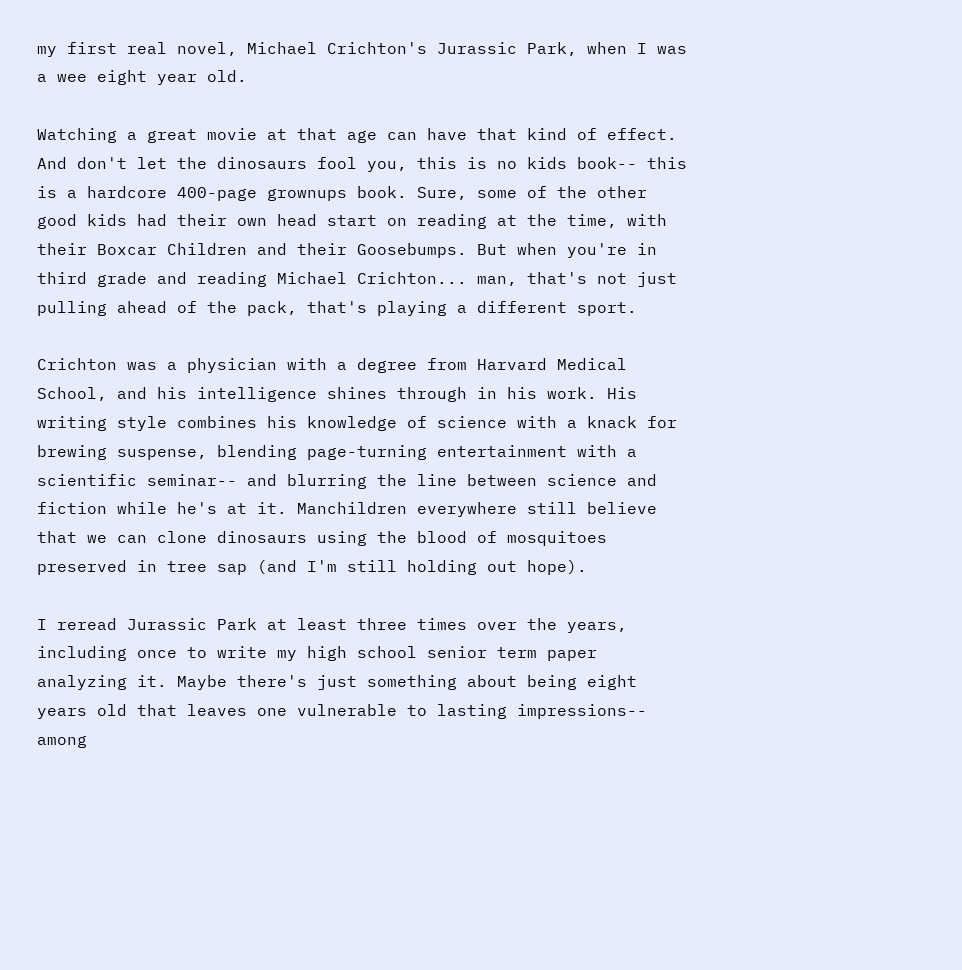my first real novel, Michael Crichton's Jurassic Park, when I was a wee eight year old.

Watching a great movie at that age can have that kind of effect. And don't let the dinosaurs fool you, this is no kids book-- this is a hardcore 400-page grownups book. Sure, some of the other good kids had their own head start on reading at the time, with their Boxcar Children and their Goosebumps. But when you're in third grade and reading Michael Crichton... man, that's not just pulling ahead of the pack, that's playing a different sport.

Crichton was a physician with a degree from Harvard Medical School, and his intelligence shines through in his work. His writing style combines his knowledge of science with a knack for brewing suspense, blending page-turning entertainment with a scientific seminar-- and blurring the line between science and fiction while he's at it. Manchildren everywhere still believe that we can clone dinosaurs using the blood of mosquitoes preserved in tree sap (and I'm still holding out hope).

I reread Jurassic Park at least three times over the years, including once to write my high school senior term paper analyzing it. Maybe there's just something about being eight years old that leaves one vulnerable to lasting impressions-- among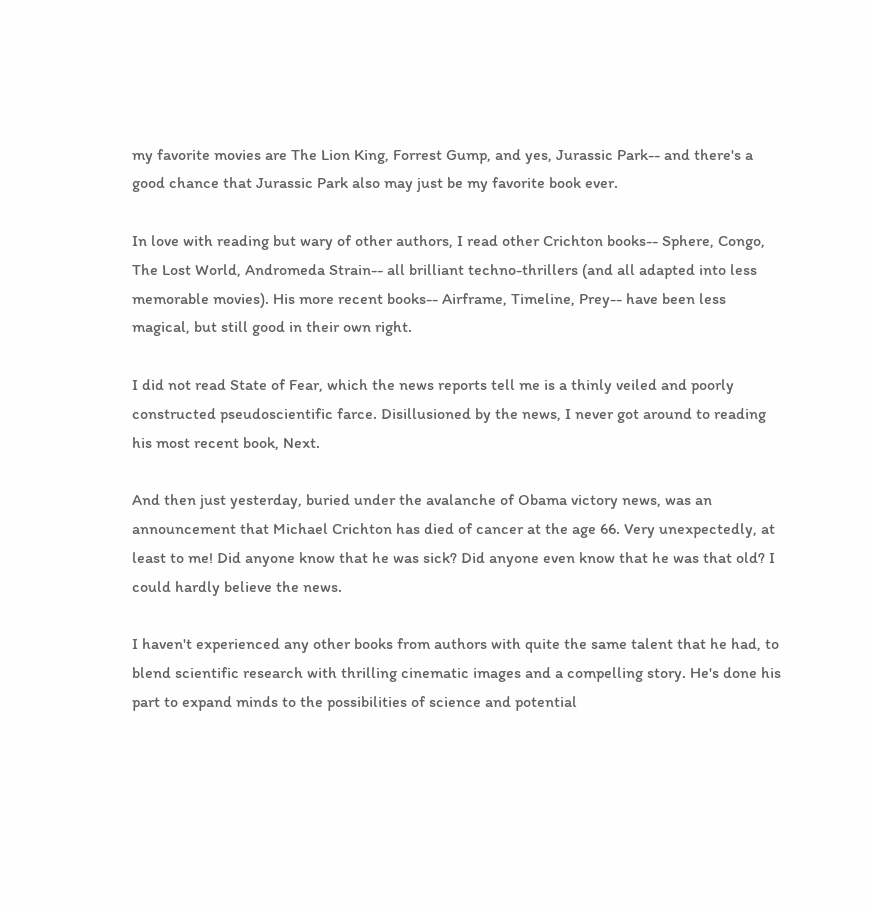my favorite movies are The Lion King, Forrest Gump, and yes, Jurassic Park-- and there's a good chance that Jurassic Park also may just be my favorite book ever.

In love with reading but wary of other authors, I read other Crichton books-- Sphere, Congo, The Lost World, Andromeda Strain-- all brilliant techno-thrillers (and all adapted into less memorable movies). His more recent books-- Airframe, Timeline, Prey-- have been less magical, but still good in their own right.

I did not read State of Fear, which the news reports tell me is a thinly veiled and poorly constructed pseudoscientific farce. Disillusioned by the news, I never got around to reading his most recent book, Next.

And then just yesterday, buried under the avalanche of Obama victory news, was an announcement that Michael Crichton has died of cancer at the age 66. Very unexpectedly, at least to me! Did anyone know that he was sick? Did anyone even know that he was that old? I could hardly believe the news.

I haven't experienced any other books from authors with quite the same talent that he had, to blend scientific research with thrilling cinematic images and a compelling story. He's done his part to expand minds to the possibilities of science and potential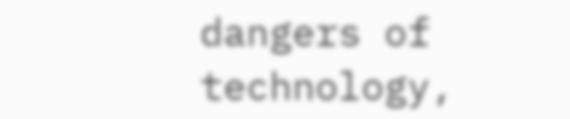dangers of technology,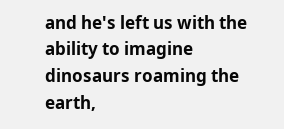and he's left us with the ability to imagine dinosaurs roaming the earth,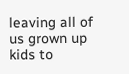leaving all of us grown up kids to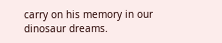carry on his memory in our dinosaur dreams.